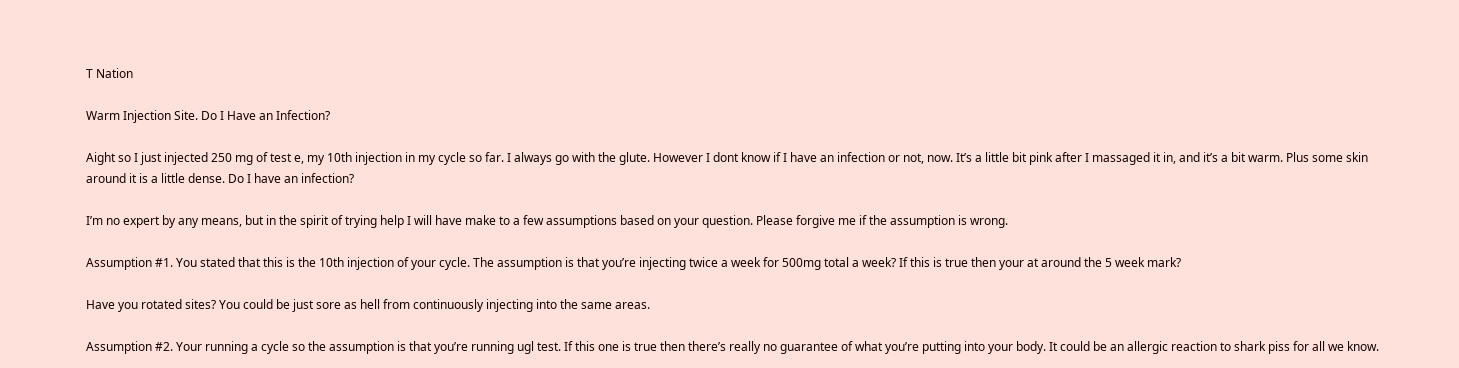T Nation

Warm Injection Site. Do I Have an Infection?

Aight so I just injected 250 mg of test e, my 10th injection in my cycle so far. I always go with the glute. However I dont know if I have an infection or not, now. It’s a little bit pink after I massaged it in, and it’s a bit warm. Plus some skin around it is a little dense. Do I have an infection?

I’m no expert by any means, but in the spirit of trying help I will have make to a few assumptions based on your question. Please forgive me if the assumption is wrong.

Assumption #1. You stated that this is the 10th injection of your cycle. The assumption is that you’re injecting twice a week for 500mg total a week? If this is true then your at around the 5 week mark?

Have you rotated sites? You could be just sore as hell from continuously injecting into the same areas.

Assumption #2. Your running a cycle so the assumption is that you’re running ugl test. If this one is true then there’s really no guarantee of what you’re putting into your body. It could be an allergic reaction to shark piss for all we know.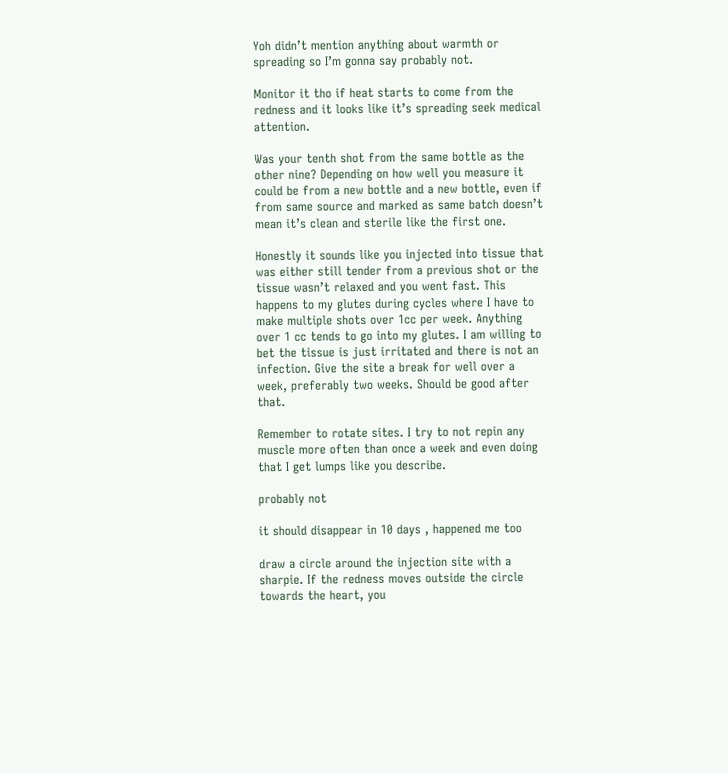Yoh didn’t mention anything about warmth or spreading so I’m gonna say probably not.

Monitor it tho if heat starts to come from the redness and it looks like it’s spreading seek medical attention.

Was your tenth shot from the same bottle as the other nine? Depending on how well you measure it could be from a new bottle and a new bottle, even if from same source and marked as same batch doesn’t mean it’s clean and sterile like the first one.

Honestly it sounds like you injected into tissue that was either still tender from a previous shot or the tissue wasn’t relaxed and you went fast. This happens to my glutes during cycles where I have to make multiple shots over 1cc per week. Anything over 1 cc tends to go into my glutes. I am willing to bet the tissue is just irritated and there is not an infection. Give the site a break for well over a week, preferably two weeks. Should be good after that.

Remember to rotate sites. I try to not repin any muscle more often than once a week and even doing that I get lumps like you describe.

probably not

it should disappear in 10 days , happened me too

draw a circle around the injection site with a sharpie. If the redness moves outside the circle towards the heart, you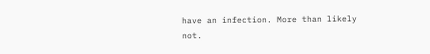have an infection. More than likely not.